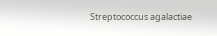Streptococcus agalactiae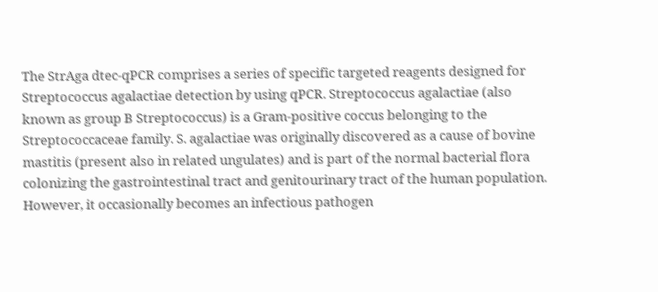The StrAga dtec-qPCR comprises a series of specific targeted reagents designed for Streptococcus agalactiae detection by using qPCR. Streptococcus agalactiae (also known as group B Streptococcus) is a Gram-positive coccus belonging to the Streptococcaceae family. S. agalactiae was originally discovered as a cause of bovine mastitis (present also in related ungulates) and is part of the normal bacterial flora colonizing the gastrointestinal tract and genitourinary tract of the human population. However, it occasionally becomes an infectious pathogen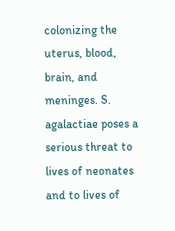colonizing the uterus, blood, brain, and meninges. S. agalactiae poses a serious threat to lives of neonates and to lives of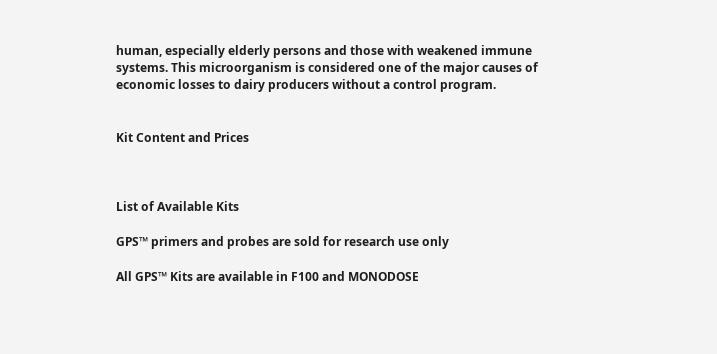human, especially elderly persons and those with weakened immune systems. This microorganism is considered one of the major causes of economic losses to dairy producers without a control program.


Kit Content and Prices



List of Available Kits

GPS™ primers and probes are sold for research use only

All GPS™ Kits are available in F100 and MONODOSE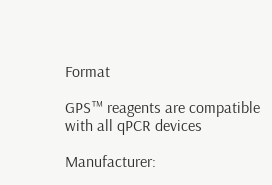Format

GPS™ reagents are compatible with all qPCR devices

Manufacturer: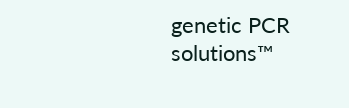genetic PCR solutions™